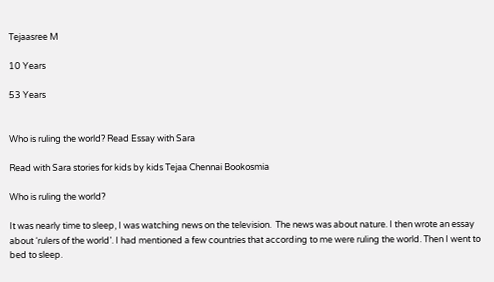Tejaasree M

10 Years

53 Years


Who is ruling the world? Read Essay with Sara

Read with Sara stories for kids by kids Tejaa Chennai Bookosmia

Who is ruling the world?

It was nearly time to sleep, I was watching news on the television.  The news was about nature. I then wrote an essay about ‘rulers of the world’. I had mentioned a few countries that according to me were ruling the world. Then I went to bed to sleep.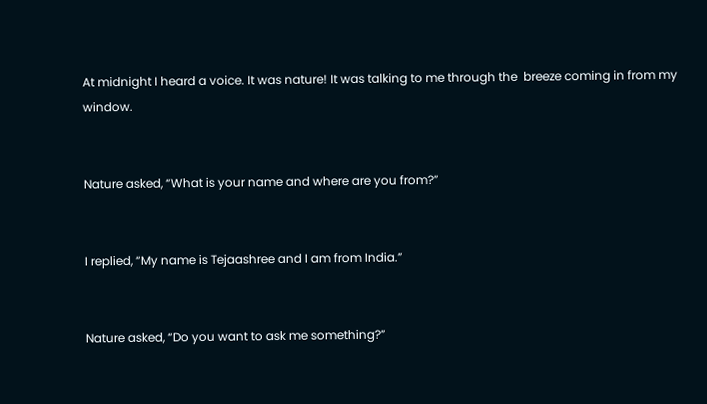At midnight I heard a voice. It was nature! It was talking to me through the  breeze coming in from my window.


Nature asked, “What is your name and where are you from?”


I replied, “My name is Tejaashree and I am from India.”


Nature asked, “Do you want to ask me something?”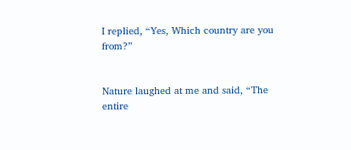I replied, “Yes, Which country are you from?”


Nature laughed at me and said, “The entire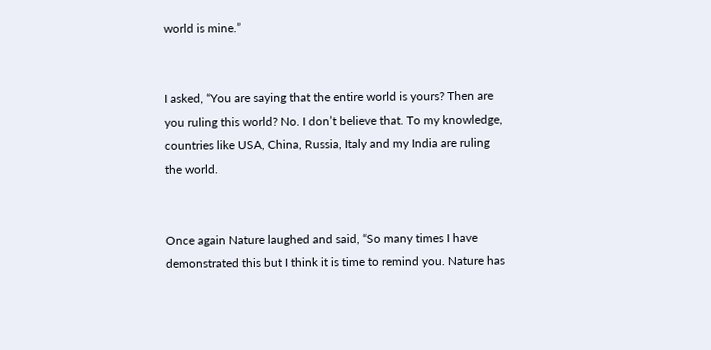world is mine.”


I asked, “You are saying that the entire world is yours? Then are you ruling this world? No. I don’t believe that. To my knowledge, countries like USA, China, Russia, Italy and my India are ruling the world.


Once again Nature laughed and said, “So many times I have demonstrated this but I think it is time to remind you. Nature has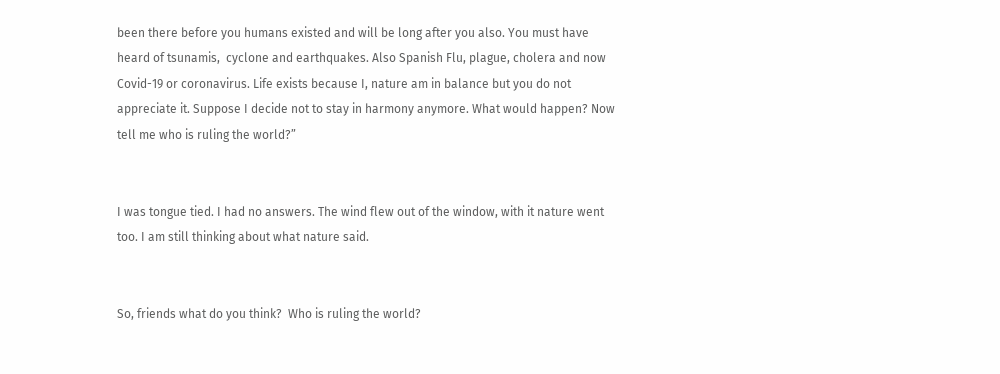been there before you humans existed and will be long after you also. You must have heard of tsunamis,  cyclone and earthquakes. Also Spanish Flu, plague, cholera and now Covid-19 or coronavirus. Life exists because I, nature am in balance but you do not appreciate it. Suppose I decide not to stay in harmony anymore. What would happen? Now tell me who is ruling the world?”


I was tongue tied. I had no answers. The wind flew out of the window, with it nature went too. I am still thinking about what nature said.


So, friends what do you think?  Who is ruling the world?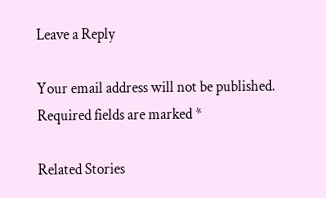Leave a Reply

Your email address will not be published. Required fields are marked *

Related Stories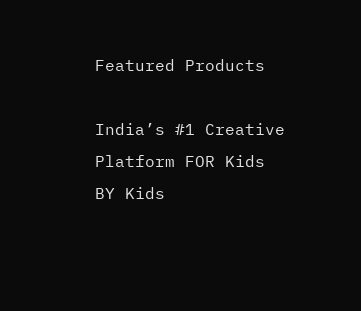Featured Products

India’s #1 Creative Platform FOR Kids BY Kids